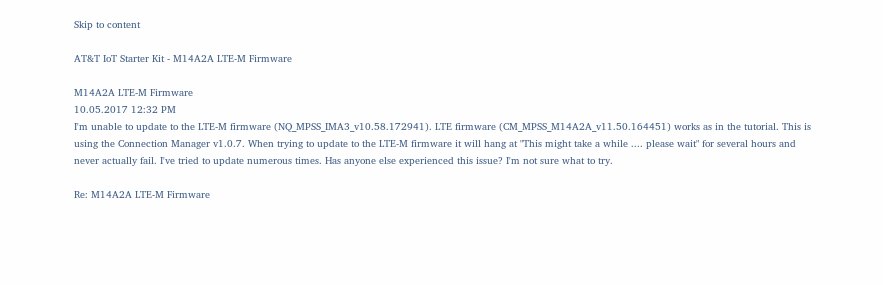Skip to content

AT&T IoT Starter Kit - M14A2A LTE-M Firmware

M14A2A LTE-M Firmware
10.05.2017 12:32 PM
I'm unable to update to the LTE-M firmware (NQ_MPSS_IMA3_v10.58.172941). LTE firmware (CM_MPSS_M14A2A_v11.50.164451) works as in the tutorial. This is using the Connection Manager v1.0.7. When trying to update to the LTE-M firmware it will hang at "This might take a while .... please wait" for several hours and never actually fail. I've tried to update numerous times. Has anyone else experienced this issue? I'm not sure what to try.

Re: M14A2A LTE-M Firmware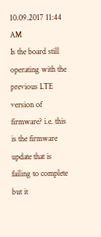10.09.2017 11:44 AM
Is the board still operating with the previous LTE version of firmware? i.e. this is the firmware update that is failing to complete but it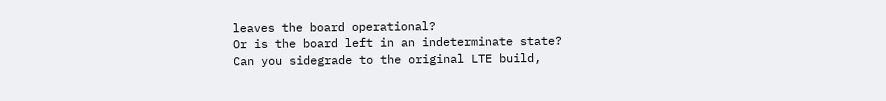leaves the board operational?
Or is the board left in an indeterminate state?
Can you sidegrade to the original LTE build,